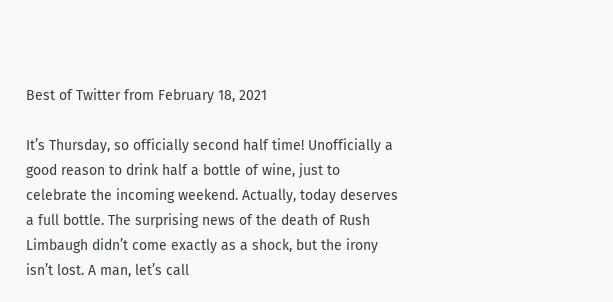Best of Twitter from February 18, 2021

It’s Thursday, so officially second half time! Unofficially a good reason to drink half a bottle of wine, just to celebrate the incoming weekend. Actually, today deserves a full bottle. The surprising news of the death of Rush Limbaugh didn’t come exactly as a shock, but the irony isn’t lost. A man, let’s call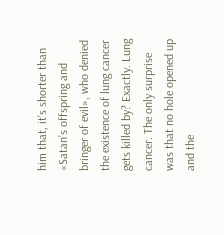him that, it’s shorter than «Satan’s offspring and bringer of evil», who denied the existence of lung cancer gets killed by? Exactly. Lung cancer. The only surprise was that no hole opened up and the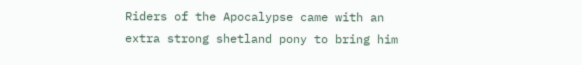Riders of the Apocalypse came with an extra strong shetland pony to bring him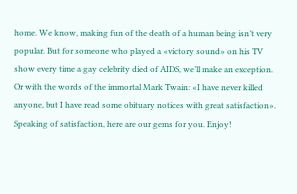home. We know, making fun of the death of a human being isn’t very popular. But for someone who played a «victory sound» on his TV show every time a gay celebrity died of AIDS, we’ll make an exception. Or with the words of the immortal Mark Twain: «I have never killed anyone, but I have read some obituary notices with great satisfaction». Speaking of satisfaction, here are our gems for you. Enjoy!